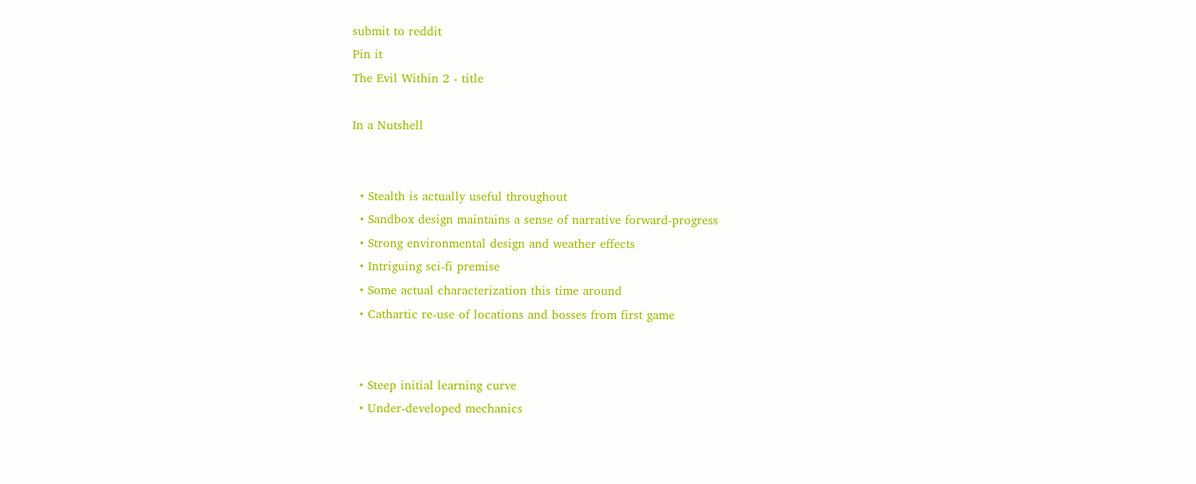submit to reddit
Pin it
The Evil Within 2 - title

In a Nutshell


  • Stealth is actually useful throughout
  • Sandbox design maintains a sense of narrative forward-progress
  • Strong environmental design and weather effects
  • Intriguing sci-fi premise
  • Some actual characterization this time around
  • Cathartic re-use of locations and bosses from first game


  • Steep initial learning curve
  • Under-developed mechanics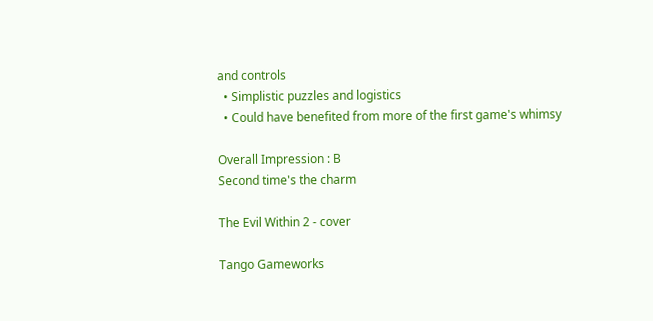and controls
  • Simplistic puzzles and logistics
  • Could have benefited from more of the first game's whimsy

Overall Impression : B
Second time's the charm

The Evil Within 2 - cover

Tango Gameworks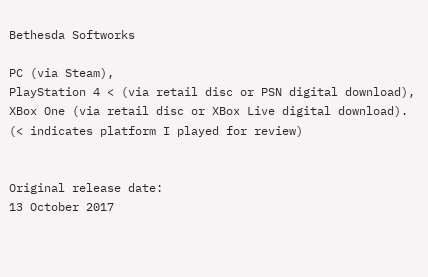Bethesda Softworks

PC (via Steam),
PlayStation 4 < (via retail disc or PSN digital download),
XBox One (via retail disc or XBox Live digital download).
(< indicates platform I played for review)


Original release date:
13 October 2017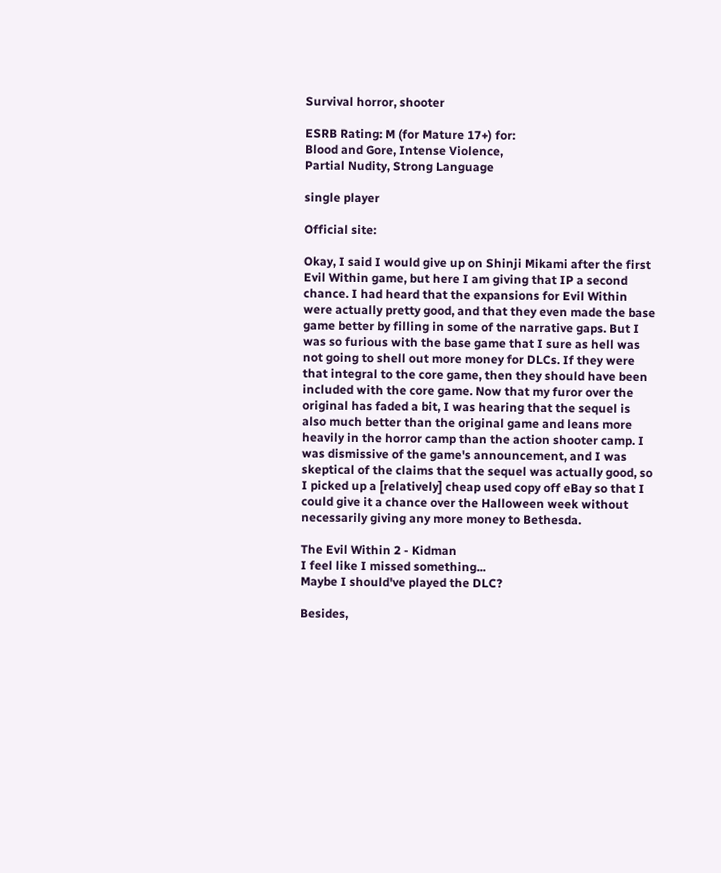Survival horror, shooter

ESRB Rating: M (for Mature 17+) for:
Blood and Gore, Intense Violence,
Partial Nudity, Strong Language

single player

Official site:

Okay, I said I would give up on Shinji Mikami after the first Evil Within game, but here I am giving that IP a second chance. I had heard that the expansions for Evil Within were actually pretty good, and that they even made the base game better by filling in some of the narrative gaps. But I was so furious with the base game that I sure as hell was not going to shell out more money for DLCs. If they were that integral to the core game, then they should have been included with the core game. Now that my furor over the original has faded a bit, I was hearing that the sequel is also much better than the original game and leans more heavily in the horror camp than the action shooter camp. I was dismissive of the game's announcement, and I was skeptical of the claims that the sequel was actually good, so I picked up a [relatively] cheap used copy off eBay so that I could give it a chance over the Halloween week without necessarily giving any more money to Bethesda.

The Evil Within 2 - Kidman
I feel like I missed something...
Maybe I should've played the DLC?

Besides,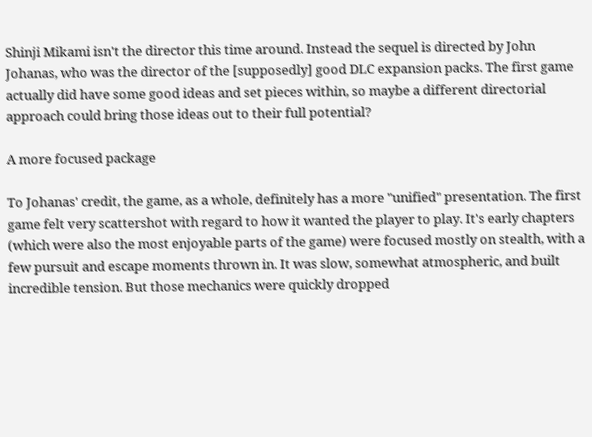Shinji Mikami isn't the director this time around. Instead the sequel is directed by John Johanas, who was the director of the [supposedly] good DLC expansion packs. The first game actually did have some good ideas and set pieces within, so maybe a different directorial approach could bring those ideas out to their full potential?

A more focused package

To Johanas' credit, the game, as a whole, definitely has a more "unified" presentation. The first game felt very scattershot with regard to how it wanted the player to play. It's early chapters (which were also the most enjoyable parts of the game) were focused mostly on stealth, with a few pursuit and escape moments thrown in. It was slow, somewhat atmospheric, and built incredible tension. But those mechanics were quickly dropped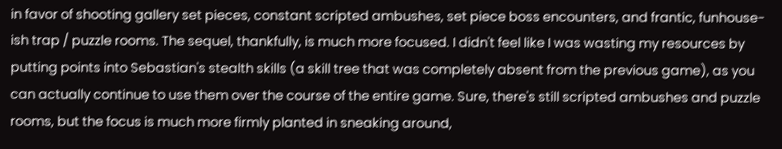in favor of shooting gallery set pieces, constant scripted ambushes, set piece boss encounters, and frantic, funhouse-ish trap / puzzle rooms. The sequel, thankfully, is much more focused. I didn't feel like I was wasting my resources by putting points into Sebastian's stealth skills (a skill tree that was completely absent from the previous game), as you can actually continue to use them over the course of the entire game. Sure, there's still scripted ambushes and puzzle rooms, but the focus is much more firmly planted in sneaking around,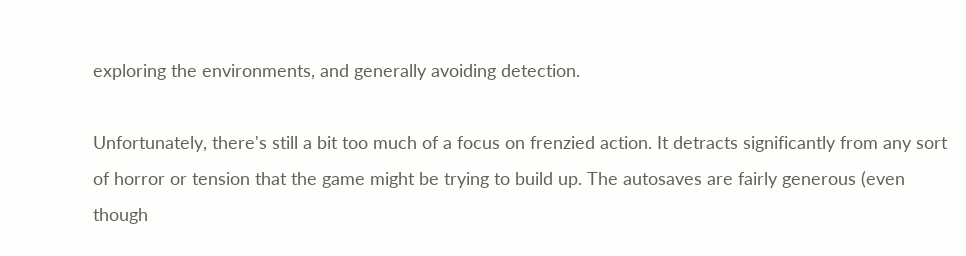exploring the environments, and generally avoiding detection.

Unfortunately, there's still a bit too much of a focus on frenzied action. It detracts significantly from any sort of horror or tension that the game might be trying to build up. The autosaves are fairly generous (even though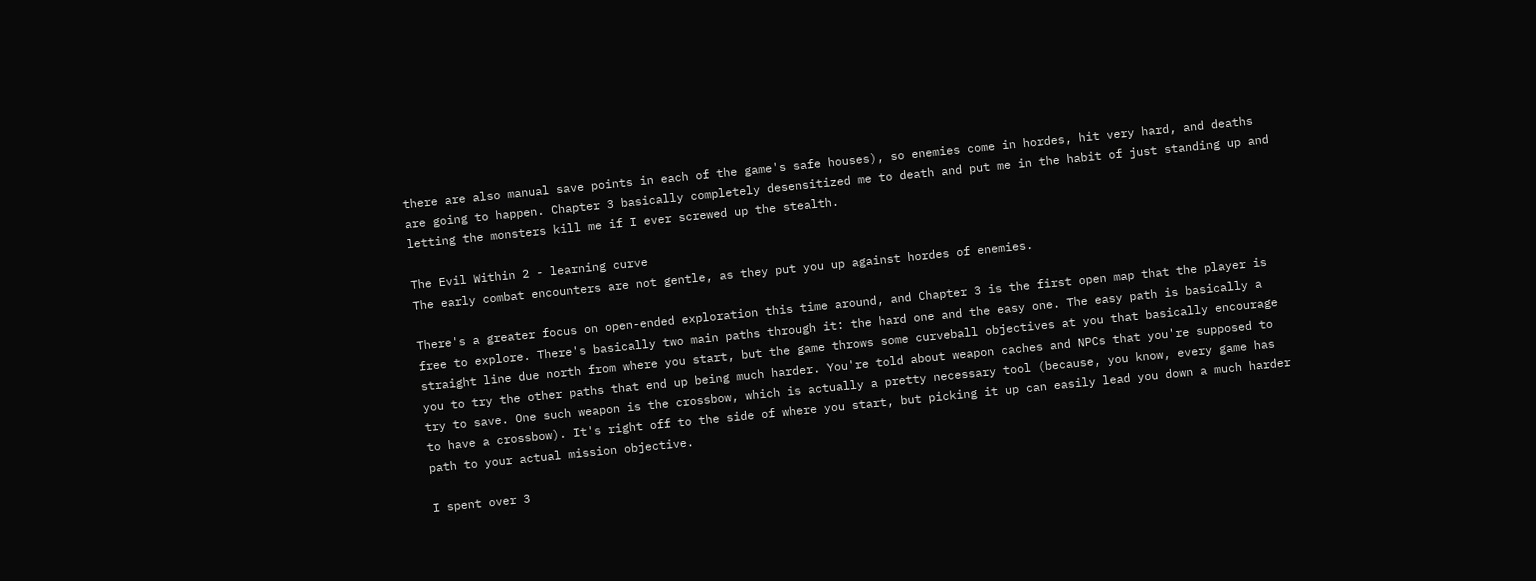there are also manual save points in each of the game's safe houses), so enemies come in hordes, hit very hard, and deaths are going to happen. Chapter 3 basically completely desensitized me to death and put me in the habit of just standing up and letting the monsters kill me if I ever screwed up the stealth.

The Evil Within 2 - learning curve
The early combat encounters are not gentle, as they put you up against hordes of enemies.

There's a greater focus on open-ended exploration this time around, and Chapter 3 is the first open map that the player is free to explore. There's basically two main paths through it: the hard one and the easy one. The easy path is basically a straight line due north from where you start, but the game throws some curveball objectives at you that basically encourage you to try the other paths that end up being much harder. You're told about weapon caches and NPCs that you're supposed to try to save. One such weapon is the crossbow, which is actually a pretty necessary tool (because, you know, every game has to have a crossbow). It's right off to the side of where you start, but picking it up can easily lead you down a much harder path to your actual mission objective.

I spent over 3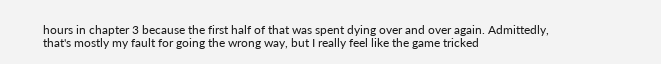hours in chapter 3 because the first half of that was spent dying over and over again. Admittedly, that's mostly my fault for going the wrong way, but I really feel like the game tricked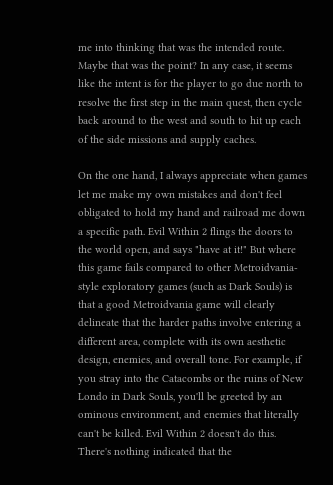me into thinking that was the intended route. Maybe that was the point? In any case, it seems like the intent is for the player to go due north to resolve the first step in the main quest, then cycle back around to the west and south to hit up each of the side missions and supply caches.

On the one hand, I always appreciate when games let me make my own mistakes and don't feel obligated to hold my hand and railroad me down a specific path. Evil Within 2 flings the doors to the world open, and says "have at it!" But where this game fails compared to other Metroidvania-style exploratory games (such as Dark Souls) is that a good Metroidvania game will clearly delineate that the harder paths involve entering a different area, complete with its own aesthetic design, enemies, and overall tone. For example, if you stray into the Catacombs or the ruins of New Londo in Dark Souls, you'll be greeted by an ominous environment, and enemies that literally can't be killed. Evil Within 2 doesn't do this. There's nothing indicated that the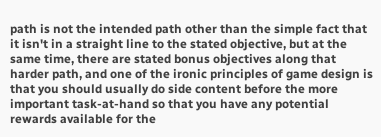path is not the intended path other than the simple fact that it isn't in a straight line to the stated objective, but at the same time, there are stated bonus objectives along that harder path, and one of the ironic principles of game design is that you should usually do side content before the more important task-at-hand so that you have any potential rewards available for the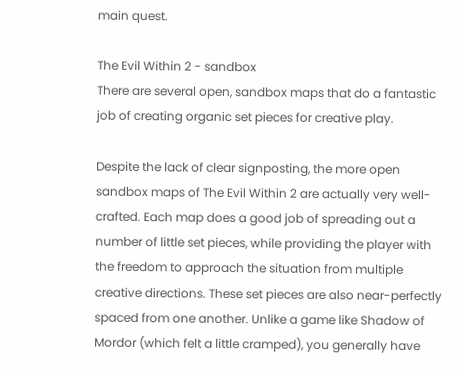main quest.

The Evil Within 2 - sandbox
There are several open, sandbox maps that do a fantastic job of creating organic set pieces for creative play.

Despite the lack of clear signposting, the more open sandbox maps of The Evil Within 2 are actually very well-crafted. Each map does a good job of spreading out a number of little set pieces, while providing the player with the freedom to approach the situation from multiple creative directions. These set pieces are also near-perfectly spaced from one another. Unlike a game like Shadow of Mordor (which felt a little cramped), you generally have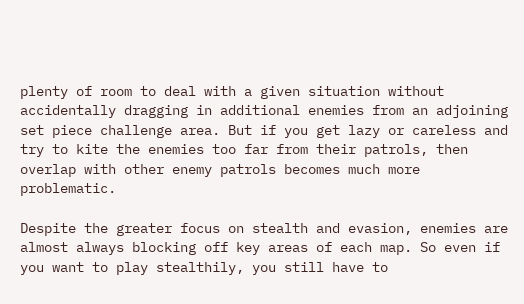plenty of room to deal with a given situation without accidentally dragging in additional enemies from an adjoining set piece challenge area. But if you get lazy or careless and try to kite the enemies too far from their patrols, then overlap with other enemy patrols becomes much more problematic.

Despite the greater focus on stealth and evasion, enemies are almost always blocking off key areas of each map. So even if you want to play stealthily, you still have to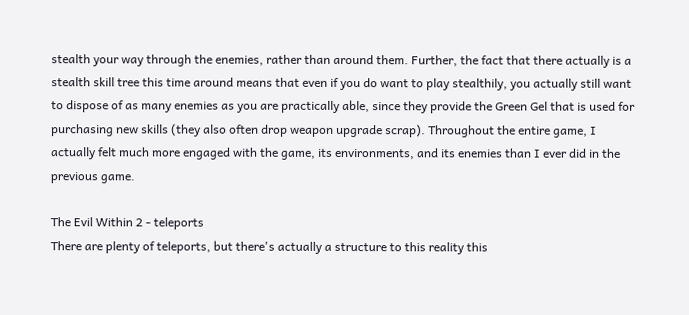stealth your way through the enemies, rather than around them. Further, the fact that there actually is a stealth skill tree this time around means that even if you do want to play stealthily, you actually still want to dispose of as many enemies as you are practically able, since they provide the Green Gel that is used for purchasing new skills (they also often drop weapon upgrade scrap). Throughout the entire game, I actually felt much more engaged with the game, its environments, and its enemies than I ever did in the previous game.

The Evil Within 2 - teleports
There are plenty of teleports, but there's actually a structure to this reality this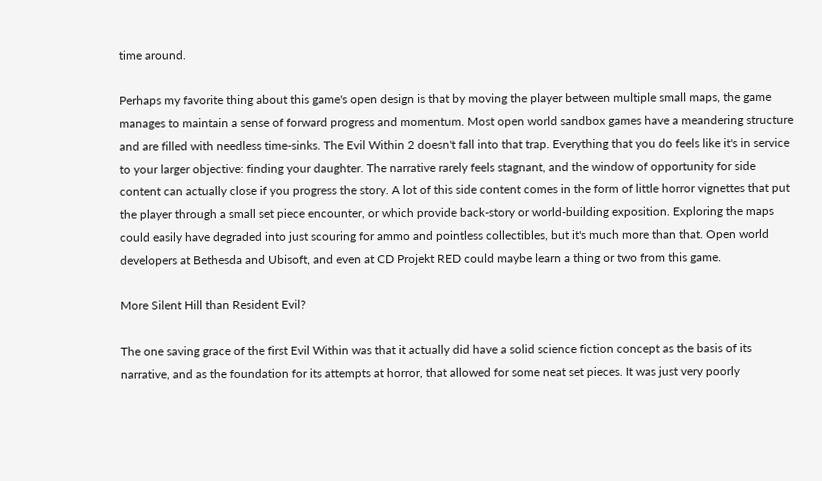time around.

Perhaps my favorite thing about this game's open design is that by moving the player between multiple small maps, the game manages to maintain a sense of forward progress and momentum. Most open world sandbox games have a meandering structure and are filled with needless time-sinks. The Evil Within 2 doesn't fall into that trap. Everything that you do feels like it's in service to your larger objective: finding your daughter. The narrative rarely feels stagnant, and the window of opportunity for side content can actually close if you progress the story. A lot of this side content comes in the form of little horror vignettes that put the player through a small set piece encounter, or which provide back-story or world-building exposition. Exploring the maps could easily have degraded into just scouring for ammo and pointless collectibles, but it's much more than that. Open world developers at Bethesda and Ubisoft, and even at CD Projekt RED could maybe learn a thing or two from this game.

More Silent Hill than Resident Evil?

The one saving grace of the first Evil Within was that it actually did have a solid science fiction concept as the basis of its narrative, and as the foundation for its attempts at horror, that allowed for some neat set pieces. It was just very poorly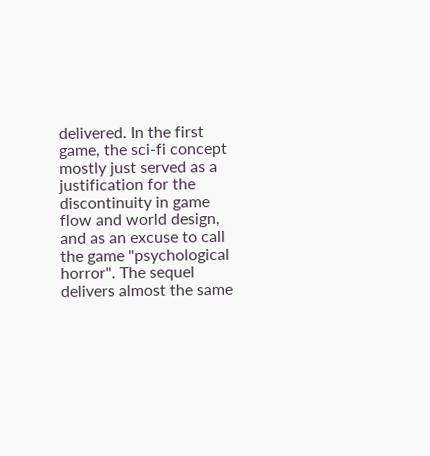delivered. In the first game, the sci-fi concept mostly just served as a justification for the discontinuity in game flow and world design, and as an excuse to call the game "psychological horror". The sequel delivers almost the same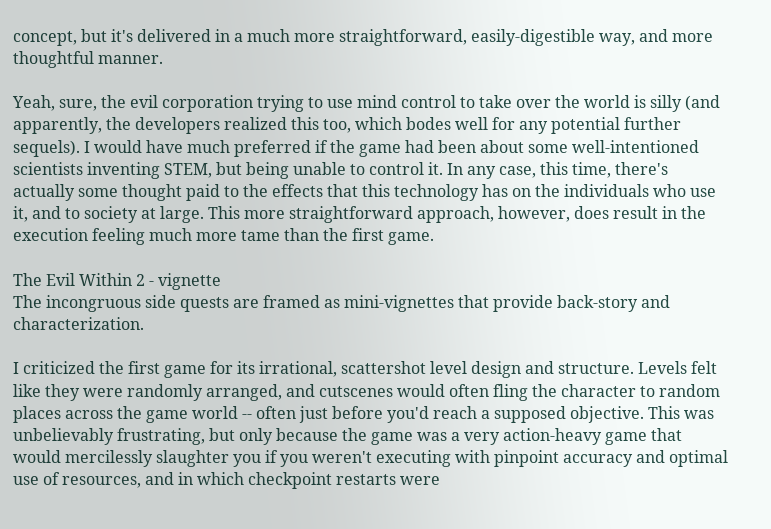concept, but it's delivered in a much more straightforward, easily-digestible way, and more thoughtful manner.

Yeah, sure, the evil corporation trying to use mind control to take over the world is silly (and apparently, the developers realized this too, which bodes well for any potential further sequels). I would have much preferred if the game had been about some well-intentioned scientists inventing STEM, but being unable to control it. In any case, this time, there's actually some thought paid to the effects that this technology has on the individuals who use it, and to society at large. This more straightforward approach, however, does result in the execution feeling much more tame than the first game.

The Evil Within 2 - vignette
The incongruous side quests are framed as mini-vignettes that provide back-story and characterization.

I criticized the first game for its irrational, scattershot level design and structure. Levels felt like they were randomly arranged, and cutscenes would often fling the character to random places across the game world -- often just before you'd reach a supposed objective. This was unbelievably frustrating, but only because the game was a very action-heavy game that would mercilessly slaughter you if you weren't executing with pinpoint accuracy and optimal use of resources, and in which checkpoint restarts were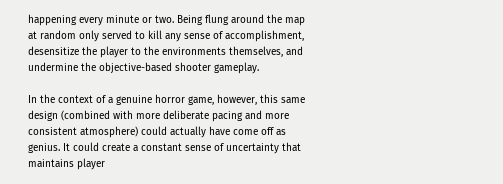happening every minute or two. Being flung around the map at random only served to kill any sense of accomplishment, desensitize the player to the environments themselves, and undermine the objective-based shooter gameplay.

In the context of a genuine horror game, however, this same design (combined with more deliberate pacing and more consistent atmosphere) could actually have come off as genius. It could create a constant sense of uncertainty that maintains player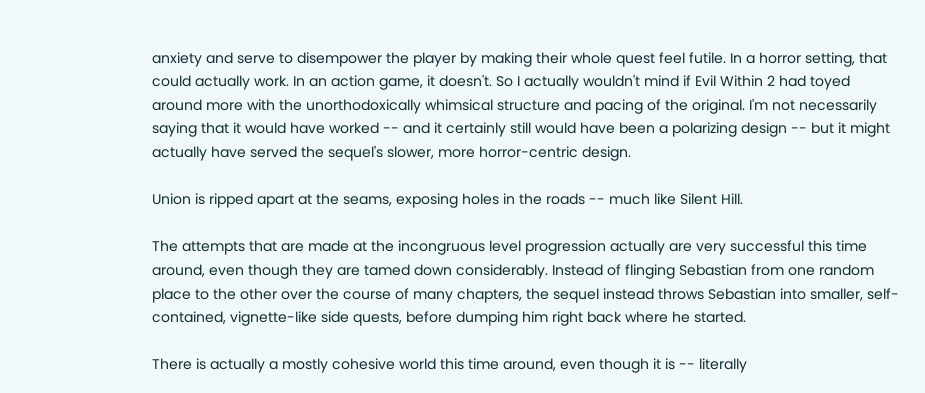anxiety and serve to disempower the player by making their whole quest feel futile. In a horror setting, that could actually work. In an action game, it doesn't. So I actually wouldn't mind if Evil Within 2 had toyed around more with the unorthodoxically whimsical structure and pacing of the original. I'm not necessarily saying that it would have worked -- and it certainly still would have been a polarizing design -- but it might actually have served the sequel's slower, more horror-centric design.

Union is ripped apart at the seams, exposing holes in the roads -- much like Silent Hill.

The attempts that are made at the incongruous level progression actually are very successful this time around, even though they are tamed down considerably. Instead of flinging Sebastian from one random place to the other over the course of many chapters, the sequel instead throws Sebastian into smaller, self-contained, vignette-like side quests, before dumping him right back where he started.

There is actually a mostly cohesive world this time around, even though it is -- literally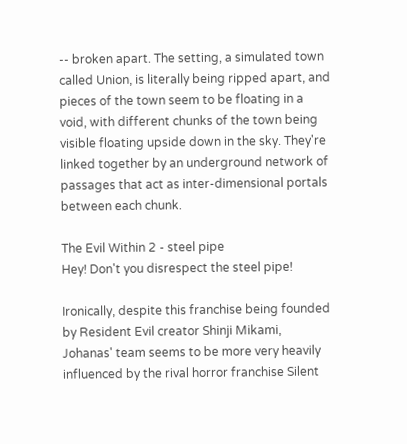-- broken apart. The setting, a simulated town called Union, is literally being ripped apart, and pieces of the town seem to be floating in a void, with different chunks of the town being visible floating upside down in the sky. They're linked together by an underground network of passages that act as inter-dimensional portals between each chunk.

The Evil Within 2 - steel pipe
Hey! Don't you disrespect the steel pipe!

Ironically, despite this franchise being founded by Resident Evil creator Shinji Mikami, Johanas' team seems to be more very heavily influenced by the rival horror franchise Silent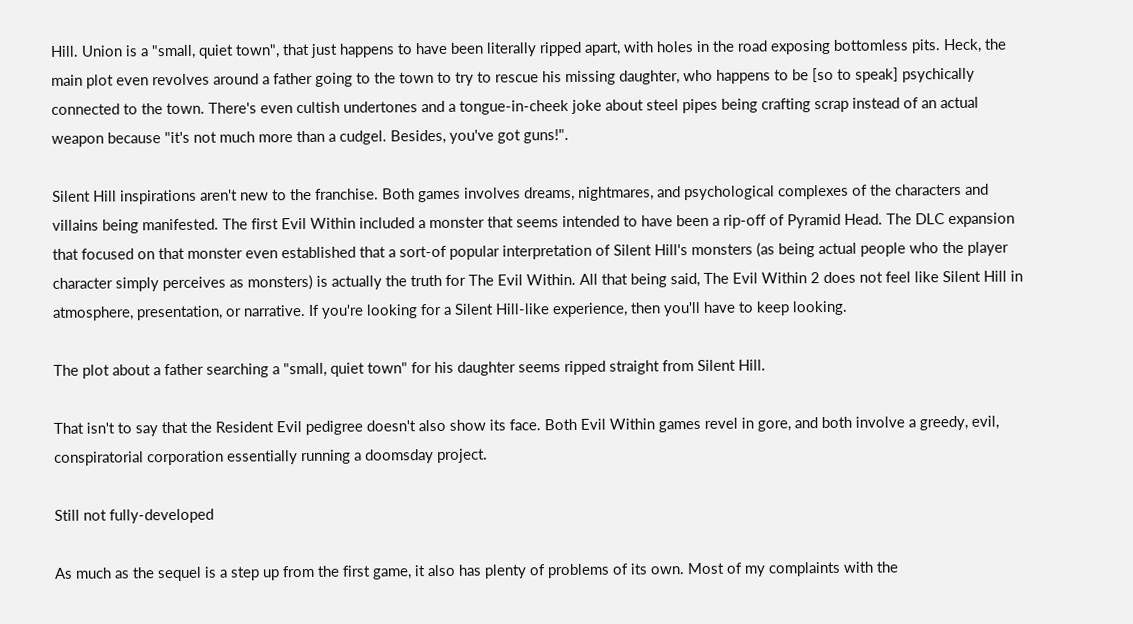Hill. Union is a "small, quiet town", that just happens to have been literally ripped apart, with holes in the road exposing bottomless pits. Heck, the main plot even revolves around a father going to the town to try to rescue his missing daughter, who happens to be [so to speak] psychically connected to the town. There's even cultish undertones and a tongue-in-cheek joke about steel pipes being crafting scrap instead of an actual weapon because "it's not much more than a cudgel. Besides, you've got guns!".

Silent Hill inspirations aren't new to the franchise. Both games involves dreams, nightmares, and psychological complexes of the characters and villains being manifested. The first Evil Within included a monster that seems intended to have been a rip-off of Pyramid Head. The DLC expansion that focused on that monster even established that a sort-of popular interpretation of Silent Hill's monsters (as being actual people who the player character simply perceives as monsters) is actually the truth for The Evil Within. All that being said, The Evil Within 2 does not feel like Silent Hill in atmosphere, presentation, or narrative. If you're looking for a Silent Hill-like experience, then you'll have to keep looking.

The plot about a father searching a "small, quiet town" for his daughter seems ripped straight from Silent Hill.

That isn't to say that the Resident Evil pedigree doesn't also show its face. Both Evil Within games revel in gore, and both involve a greedy, evil, conspiratorial corporation essentially running a doomsday project.

Still not fully-developed

As much as the sequel is a step up from the first game, it also has plenty of problems of its own. Most of my complaints with the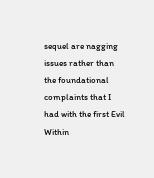sequel are nagging issues rather than the foundational complaints that I had with the first Evil Within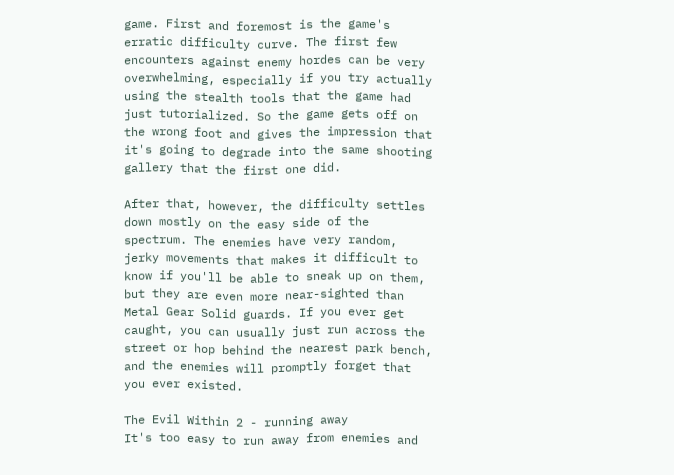game. First and foremost is the game's erratic difficulty curve. The first few encounters against enemy hordes can be very overwhelming, especially if you try actually using the stealth tools that the game had just tutorialized. So the game gets off on the wrong foot and gives the impression that it's going to degrade into the same shooting gallery that the first one did.

After that, however, the difficulty settles down mostly on the easy side of the spectrum. The enemies have very random, jerky movements that makes it difficult to know if you'll be able to sneak up on them, but they are even more near-sighted than Metal Gear Solid guards. If you ever get caught, you can usually just run across the street or hop behind the nearest park bench, and the enemies will promptly forget that you ever existed.

The Evil Within 2 - running away
It's too easy to run away from enemies and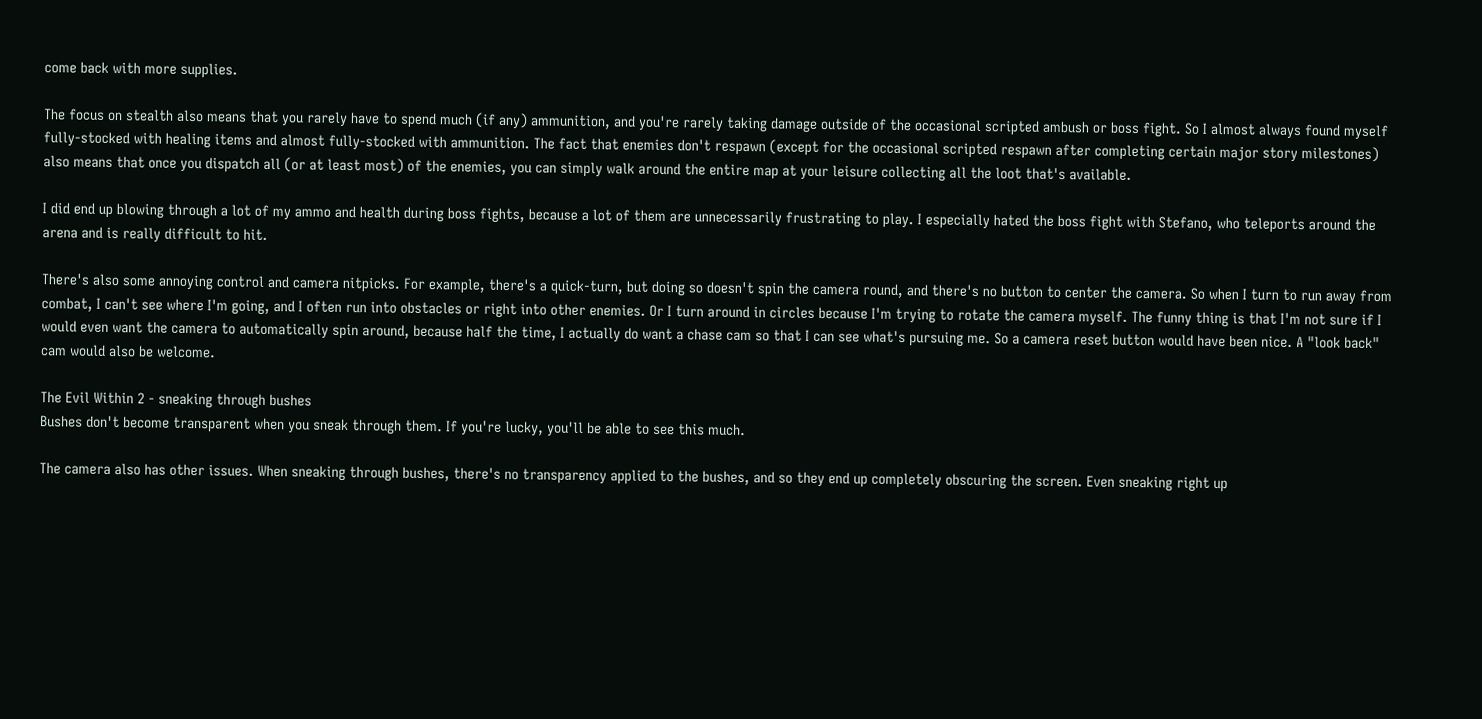come back with more supplies.

The focus on stealth also means that you rarely have to spend much (if any) ammunition, and you're rarely taking damage outside of the occasional scripted ambush or boss fight. So I almost always found myself fully-stocked with healing items and almost fully-stocked with ammunition. The fact that enemies don't respawn (except for the occasional scripted respawn after completing certain major story milestones) also means that once you dispatch all (or at least most) of the enemies, you can simply walk around the entire map at your leisure collecting all the loot that's available.

I did end up blowing through a lot of my ammo and health during boss fights, because a lot of them are unnecessarily frustrating to play. I especially hated the boss fight with Stefano, who teleports around the arena and is really difficult to hit.

There's also some annoying control and camera nitpicks. For example, there's a quick-turn, but doing so doesn't spin the camera round, and there's no button to center the camera. So when I turn to run away from combat, I can't see where I'm going, and I often run into obstacles or right into other enemies. Or I turn around in circles because I'm trying to rotate the camera myself. The funny thing is that I'm not sure if I would even want the camera to automatically spin around, because half the time, I actually do want a chase cam so that I can see what's pursuing me. So a camera reset button would have been nice. A "look back" cam would also be welcome.

The Evil Within 2 - sneaking through bushes
Bushes don't become transparent when you sneak through them. If you're lucky, you'll be able to see this much.

The camera also has other issues. When sneaking through bushes, there's no transparency applied to the bushes, and so they end up completely obscuring the screen. Even sneaking right up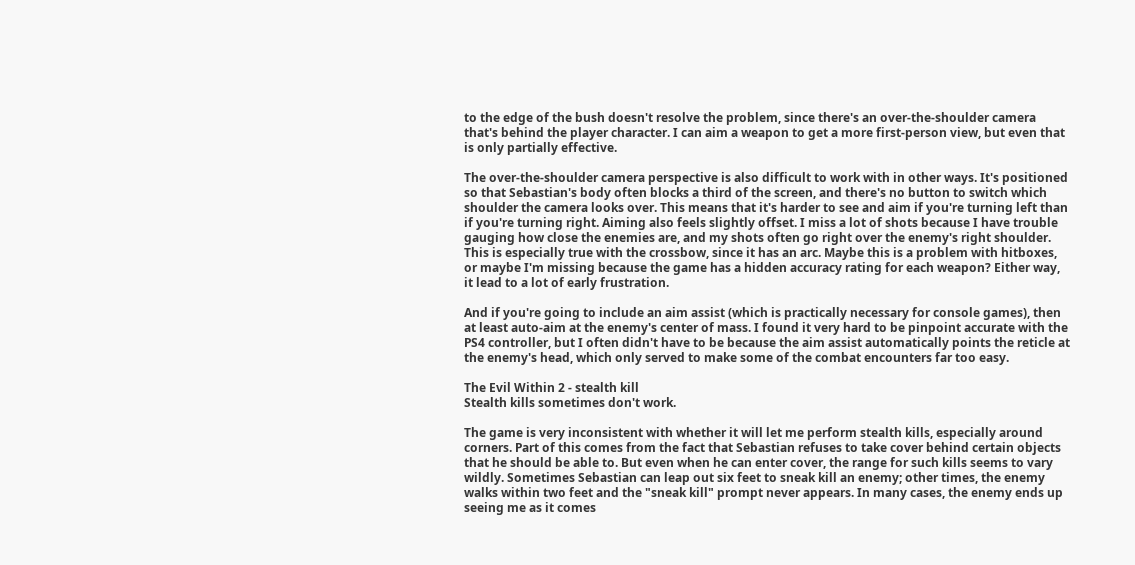to the edge of the bush doesn't resolve the problem, since there's an over-the-shoulder camera that's behind the player character. I can aim a weapon to get a more first-person view, but even that is only partially effective.

The over-the-shoulder camera perspective is also difficult to work with in other ways. It's positioned so that Sebastian's body often blocks a third of the screen, and there's no button to switch which shoulder the camera looks over. This means that it's harder to see and aim if you're turning left than if you're turning right. Aiming also feels slightly offset. I miss a lot of shots because I have trouble gauging how close the enemies are, and my shots often go right over the enemy's right shoulder. This is especially true with the crossbow, since it has an arc. Maybe this is a problem with hitboxes, or maybe I'm missing because the game has a hidden accuracy rating for each weapon? Either way, it lead to a lot of early frustration.

And if you're going to include an aim assist (which is practically necessary for console games), then at least auto-aim at the enemy's center of mass. I found it very hard to be pinpoint accurate with the PS4 controller, but I often didn't have to be because the aim assist automatically points the reticle at the enemy's head, which only served to make some of the combat encounters far too easy.

The Evil Within 2 - stealth kill
Stealth kills sometimes don't work.

The game is very inconsistent with whether it will let me perform stealth kills, especially around corners. Part of this comes from the fact that Sebastian refuses to take cover behind certain objects that he should be able to. But even when he can enter cover, the range for such kills seems to vary wildly. Sometimes Sebastian can leap out six feet to sneak kill an enemy; other times, the enemy walks within two feet and the "sneak kill" prompt never appears. In many cases, the enemy ends up seeing me as it comes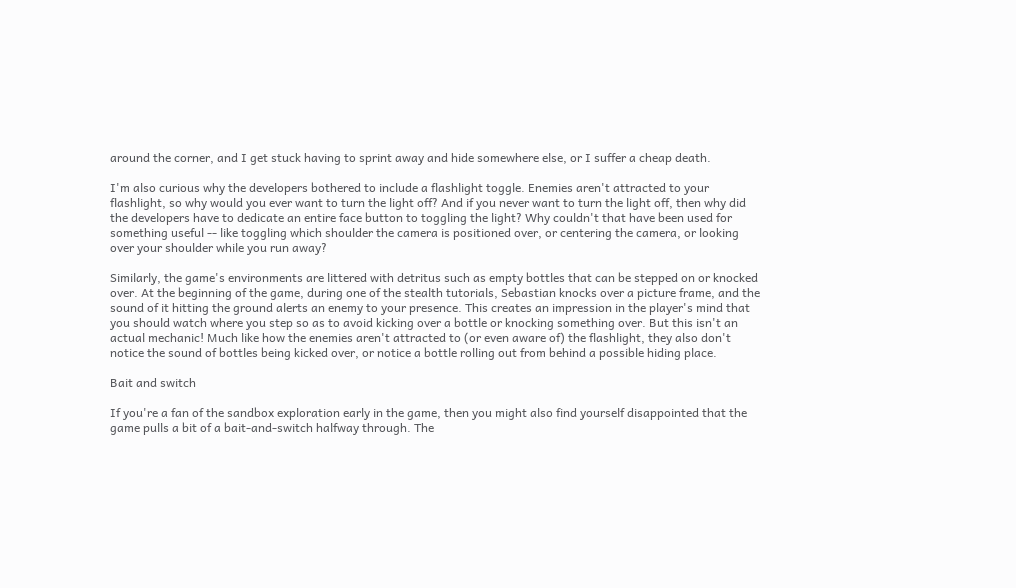around the corner, and I get stuck having to sprint away and hide somewhere else, or I suffer a cheap death.

I'm also curious why the developers bothered to include a flashlight toggle. Enemies aren't attracted to your flashlight, so why would you ever want to turn the light off? And if you never want to turn the light off, then why did the developers have to dedicate an entire face button to toggling the light? Why couldn't that have been used for something useful -- like toggling which shoulder the camera is positioned over, or centering the camera, or looking over your shoulder while you run away?

Similarly, the game's environments are littered with detritus such as empty bottles that can be stepped on or knocked over. At the beginning of the game, during one of the stealth tutorials, Sebastian knocks over a picture frame, and the sound of it hitting the ground alerts an enemy to your presence. This creates an impression in the player's mind that you should watch where you step so as to avoid kicking over a bottle or knocking something over. But this isn't an actual mechanic! Much like how the enemies aren't attracted to (or even aware of) the flashlight, they also don't notice the sound of bottles being kicked over, or notice a bottle rolling out from behind a possible hiding place.

Bait and switch

If you're a fan of the sandbox exploration early in the game, then you might also find yourself disappointed that the game pulls a bit of a bait-and-switch halfway through. The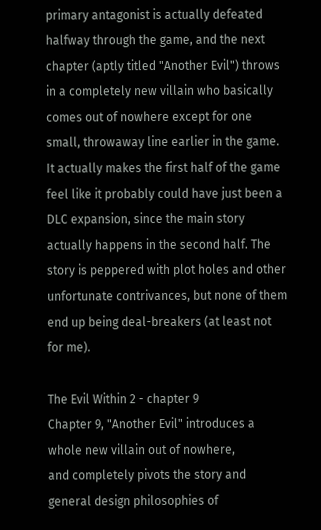primary antagonist is actually defeated halfway through the game, and the next chapter (aptly titled "Another Evil") throws in a completely new villain who basically comes out of nowhere except for one small, throwaway line earlier in the game. It actually makes the first half of the game feel like it probably could have just been a DLC expansion, since the main story actually happens in the second half. The story is peppered with plot holes and other unfortunate contrivances, but none of them end up being deal-breakers (at least not for me).

The Evil Within 2 - chapter 9
Chapter 9, "Another Evil" introduces a whole new villain out of nowhere,
and completely pivots the story and general design philosophies of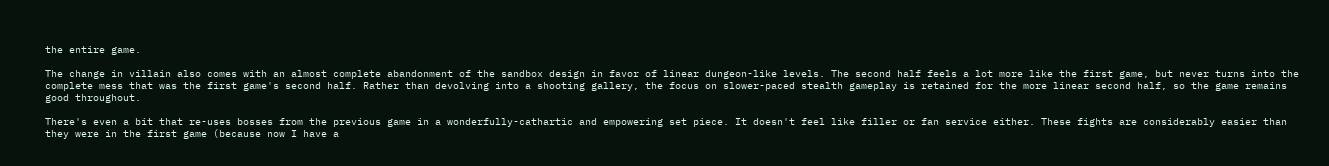the entire game.

The change in villain also comes with an almost complete abandonment of the sandbox design in favor of linear dungeon-like levels. The second half feels a lot more like the first game, but never turns into the complete mess that was the first game's second half. Rather than devolving into a shooting gallery, the focus on slower-paced stealth gameplay is retained for the more linear second half, so the game remains good throughout.

There's even a bit that re-uses bosses from the previous game in a wonderfully-cathartic and empowering set piece. It doesn't feel like filler or fan service either. These fights are considerably easier than they were in the first game (because now I have a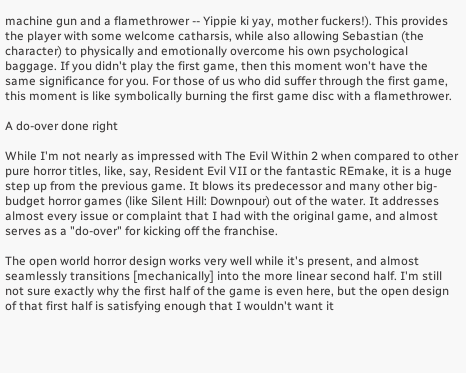machine gun and a flamethrower -- Yippie ki yay, mother fuckers!). This provides the player with some welcome catharsis, while also allowing Sebastian (the character) to physically and emotionally overcome his own psychological baggage. If you didn't play the first game, then this moment won't have the same significance for you. For those of us who did suffer through the first game, this moment is like symbolically burning the first game disc with a flamethrower.

A do-over done right

While I'm not nearly as impressed with The Evil Within 2 when compared to other pure horror titles, like, say, Resident Evil VII or the fantastic REmake, it is a huge step up from the previous game. It blows its predecessor and many other big-budget horror games (like Silent Hill: Downpour) out of the water. It addresses almost every issue or complaint that I had with the original game, and almost serves as a "do-over" for kicking off the franchise.

The open world horror design works very well while it's present, and almost seamlessly transitions [mechanically] into the more linear second half. I'm still not sure exactly why the first half of the game is even here, but the open design of that first half is satisfying enough that I wouldn't want it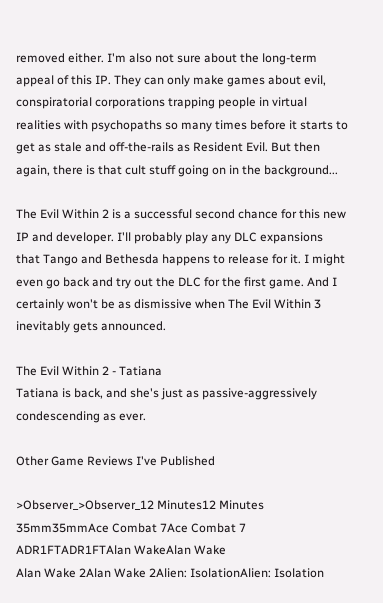removed either. I'm also not sure about the long-term appeal of this IP. They can only make games about evil, conspiratorial corporations trapping people in virtual realities with psychopaths so many times before it starts to get as stale and off-the-rails as Resident Evil. But then again, there is that cult stuff going on in the background...

The Evil Within 2 is a successful second chance for this new IP and developer. I'll probably play any DLC expansions that Tango and Bethesda happens to release for it. I might even go back and try out the DLC for the first game. And I certainly won't be as dismissive when The Evil Within 3 inevitably gets announced.

The Evil Within 2 - Tatiana
Tatiana is back, and she's just as passive-aggressively condescending as ever.

Other Game Reviews I've Published

>Observer_>Observer_12 Minutes12 Minutes
35mm35mmAce Combat 7Ace Combat 7
ADR1FTADR1FTAlan WakeAlan Wake
Alan Wake 2Alan Wake 2Alien: IsolationAlien: Isolation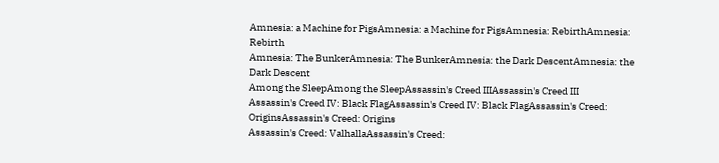Amnesia: a Machine for PigsAmnesia: a Machine for PigsAmnesia: RebirthAmnesia: Rebirth
Amnesia: The BunkerAmnesia: The BunkerAmnesia: the Dark DescentAmnesia: the Dark Descent
Among the SleepAmong the SleepAssassin's Creed IIIAssassin's Creed III
Assassin's Creed IV: Black FlagAssassin's Creed IV: Black FlagAssassin's Creed: OriginsAssassin's Creed: Origins
Assassin's Creed: ValhallaAssassin's Creed: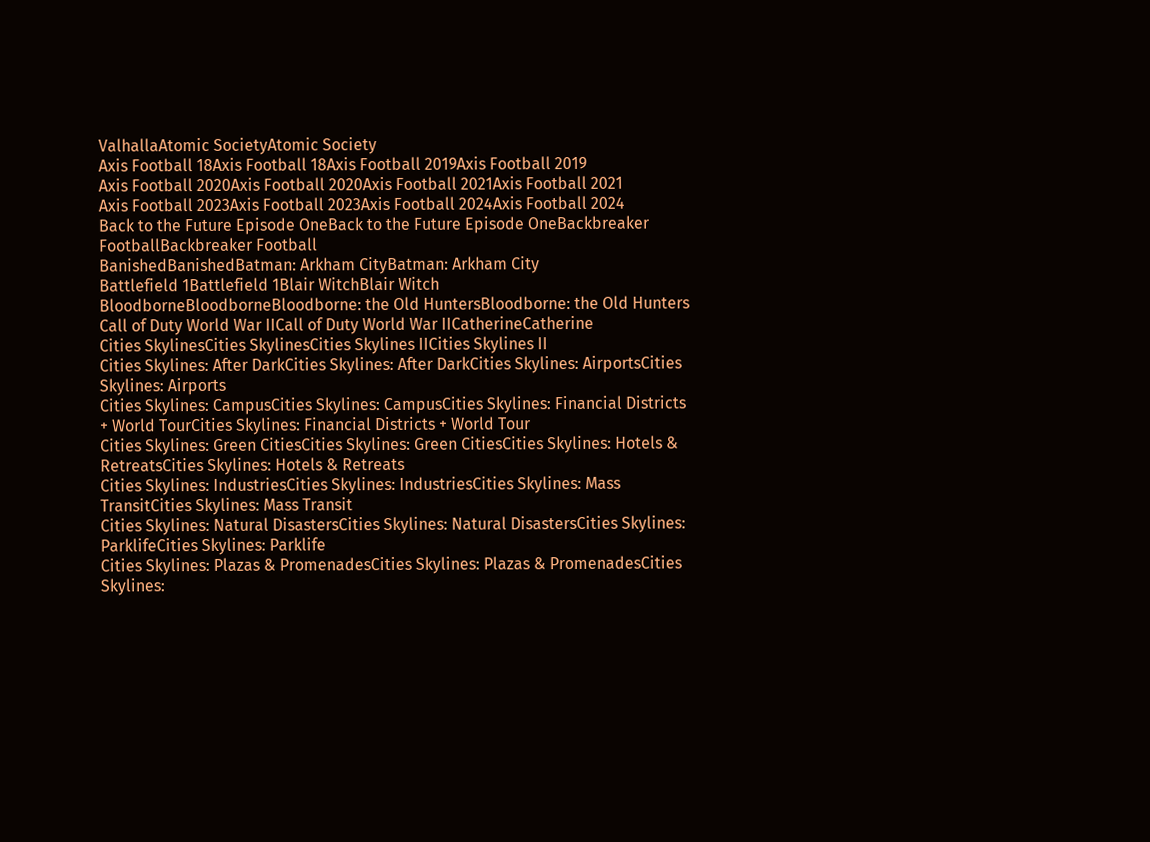ValhallaAtomic SocietyAtomic Society
Axis Football 18Axis Football 18Axis Football 2019Axis Football 2019
Axis Football 2020Axis Football 2020Axis Football 2021Axis Football 2021
Axis Football 2023Axis Football 2023Axis Football 2024Axis Football 2024
Back to the Future Episode OneBack to the Future Episode OneBackbreaker FootballBackbreaker Football
BanishedBanishedBatman: Arkham CityBatman: Arkham City
Battlefield 1Battlefield 1Blair WitchBlair Witch
BloodborneBloodborneBloodborne: the Old HuntersBloodborne: the Old Hunters
Call of Duty World War IICall of Duty World War IICatherineCatherine
Cities SkylinesCities SkylinesCities Skylines IICities Skylines II
Cities Skylines: After DarkCities Skylines: After DarkCities Skylines: AirportsCities Skylines: Airports
Cities Skylines: CampusCities Skylines: CampusCities Skylines: Financial Districts + World TourCities Skylines: Financial Districts + World Tour
Cities Skylines: Green CitiesCities Skylines: Green CitiesCities Skylines: Hotels & RetreatsCities Skylines: Hotels & Retreats
Cities Skylines: IndustriesCities Skylines: IndustriesCities Skylines: Mass TransitCities Skylines: Mass Transit
Cities Skylines: Natural DisastersCities Skylines: Natural DisastersCities Skylines: ParklifeCities Skylines: Parklife
Cities Skylines: Plazas & PromenadesCities Skylines: Plazas & PromenadesCities Skylines: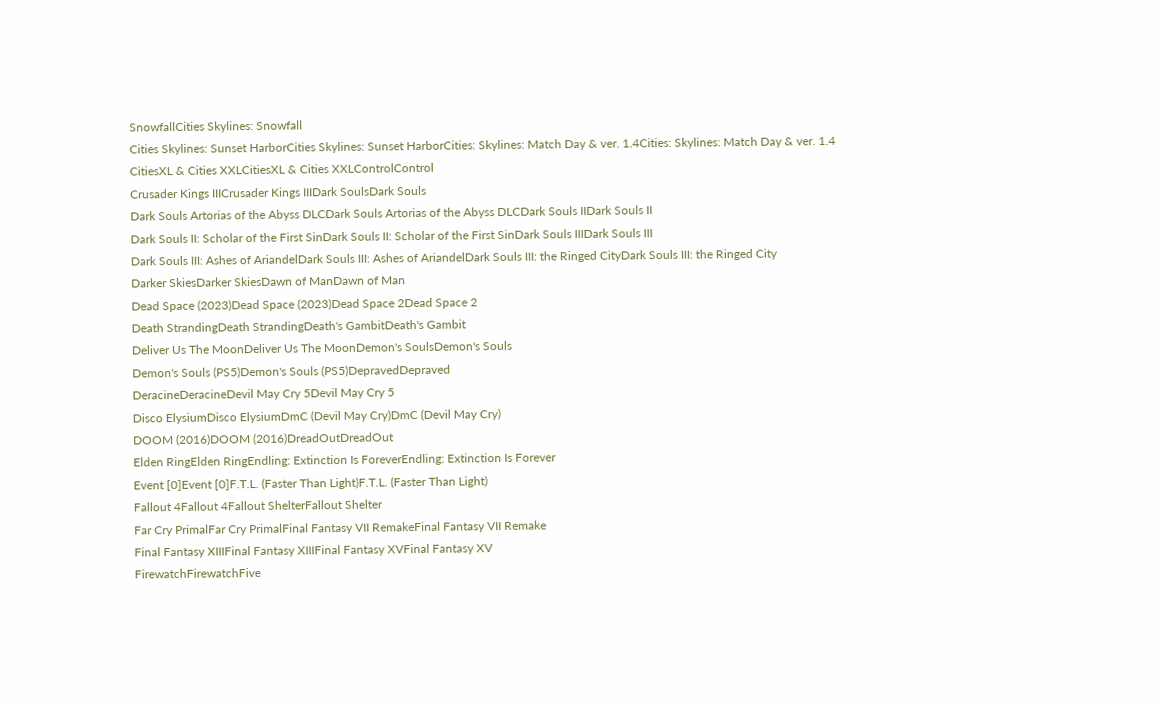SnowfallCities Skylines: Snowfall
Cities Skylines: Sunset HarborCities Skylines: Sunset HarborCities: Skylines: Match Day & ver. 1.4Cities: Skylines: Match Day & ver. 1.4
CitiesXL & Cities XXLCitiesXL & Cities XXLControlControl
Crusader Kings IIICrusader Kings IIIDark SoulsDark Souls
Dark Souls Artorias of the Abyss DLCDark Souls Artorias of the Abyss DLCDark Souls IIDark Souls II
Dark Souls II: Scholar of the First SinDark Souls II: Scholar of the First SinDark Souls IIIDark Souls III
Dark Souls III: Ashes of AriandelDark Souls III: Ashes of AriandelDark Souls III: the Ringed CityDark Souls III: the Ringed City
Darker SkiesDarker SkiesDawn of ManDawn of Man
Dead Space (2023)Dead Space (2023)Dead Space 2Dead Space 2
Death StrandingDeath StrandingDeath's GambitDeath's Gambit
Deliver Us The MoonDeliver Us The MoonDemon's SoulsDemon's Souls
Demon's Souls (PS5)Demon's Souls (PS5)DepravedDepraved
DeracineDeracineDevil May Cry 5Devil May Cry 5
Disco ElysiumDisco ElysiumDmC (Devil May Cry)DmC (Devil May Cry)
DOOM (2016)DOOM (2016)DreadOutDreadOut
Elden RingElden RingEndling: Extinction Is ForeverEndling: Extinction Is Forever
Event [0]Event [0]F.T.L. (Faster Than Light)F.T.L. (Faster Than Light)
Fallout 4Fallout 4Fallout ShelterFallout Shelter
Far Cry PrimalFar Cry PrimalFinal Fantasy VII RemakeFinal Fantasy VII Remake
Final Fantasy XIIIFinal Fantasy XIIIFinal Fantasy XVFinal Fantasy XV
FirewatchFirewatchFive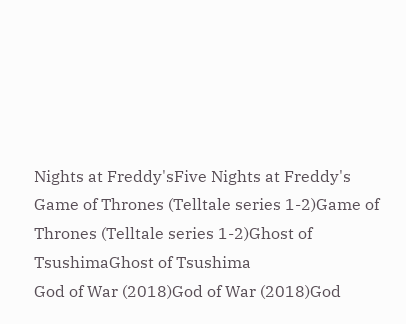Nights at Freddy'sFive Nights at Freddy's
Game of Thrones (Telltale series 1-2)Game of Thrones (Telltale series 1-2)Ghost of TsushimaGhost of Tsushima
God of War (2018)God of War (2018)God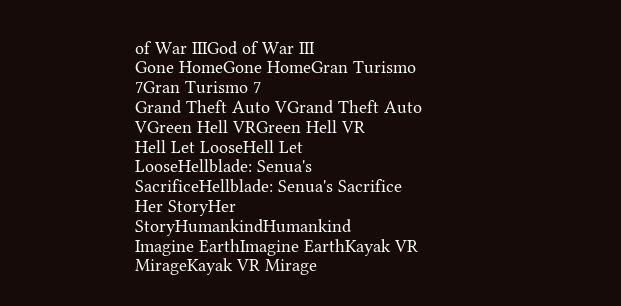of War IIIGod of War III
Gone HomeGone HomeGran Turismo 7Gran Turismo 7
Grand Theft Auto VGrand Theft Auto VGreen Hell VRGreen Hell VR
Hell Let LooseHell Let LooseHellblade: Senua's SacrificeHellblade: Senua's Sacrifice
Her StoryHer StoryHumankindHumankind
Imagine EarthImagine EarthKayak VR MirageKayak VR Mirage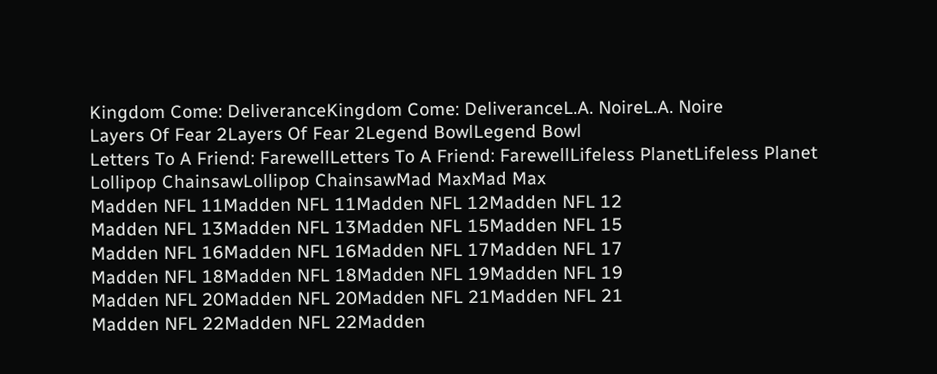Kingdom Come: DeliveranceKingdom Come: DeliveranceL.A. NoireL.A. Noire
Layers Of Fear 2Layers Of Fear 2Legend BowlLegend Bowl
Letters To A Friend: FarewellLetters To A Friend: FarewellLifeless PlanetLifeless Planet
Lollipop ChainsawLollipop ChainsawMad MaxMad Max
Madden NFL 11Madden NFL 11Madden NFL 12Madden NFL 12
Madden NFL 13Madden NFL 13Madden NFL 15Madden NFL 15
Madden NFL 16Madden NFL 16Madden NFL 17Madden NFL 17
Madden NFL 18Madden NFL 18Madden NFL 19Madden NFL 19
Madden NFL 20Madden NFL 20Madden NFL 21Madden NFL 21
Madden NFL 22Madden NFL 22Madden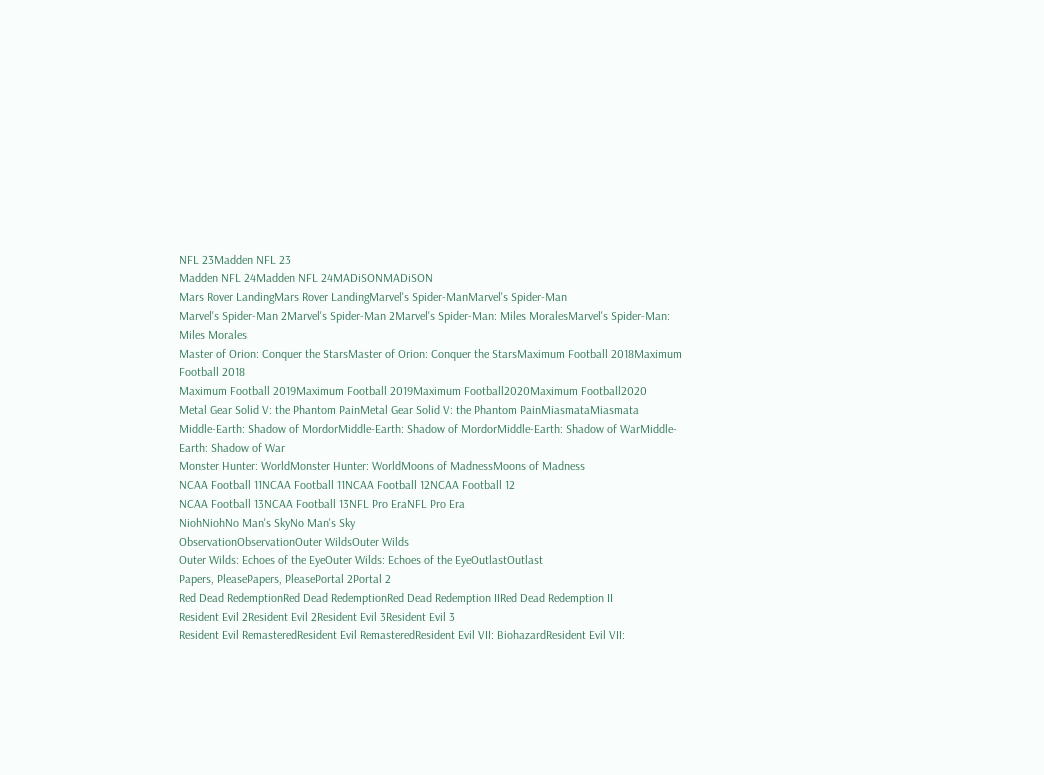NFL 23Madden NFL 23
Madden NFL 24Madden NFL 24MADiSONMADiSON
Mars Rover LandingMars Rover LandingMarvel's Spider-ManMarvel's Spider-Man
Marvel's Spider-Man 2Marvel's Spider-Man 2Marvel's Spider-Man: Miles MoralesMarvel's Spider-Man: Miles Morales
Master of Orion: Conquer the StarsMaster of Orion: Conquer the StarsMaximum Football 2018Maximum Football 2018
Maximum Football 2019Maximum Football 2019Maximum Football2020Maximum Football2020
Metal Gear Solid V: the Phantom PainMetal Gear Solid V: the Phantom PainMiasmataMiasmata
Middle-Earth: Shadow of MordorMiddle-Earth: Shadow of MordorMiddle-Earth: Shadow of WarMiddle-Earth: Shadow of War
Monster Hunter: WorldMonster Hunter: WorldMoons of MadnessMoons of Madness
NCAA Football 11NCAA Football 11NCAA Football 12NCAA Football 12
NCAA Football 13NCAA Football 13NFL Pro EraNFL Pro Era
NiohNiohNo Man's SkyNo Man's Sky
ObservationObservationOuter WildsOuter Wilds
Outer Wilds: Echoes of the EyeOuter Wilds: Echoes of the EyeOutlastOutlast
Papers, PleasePapers, PleasePortal 2Portal 2
Red Dead RedemptionRed Dead RedemptionRed Dead Redemption IIRed Dead Redemption II
Resident Evil 2Resident Evil 2Resident Evil 3Resident Evil 3
Resident Evil RemasteredResident Evil RemasteredResident Evil VII: BiohazardResident Evil VII: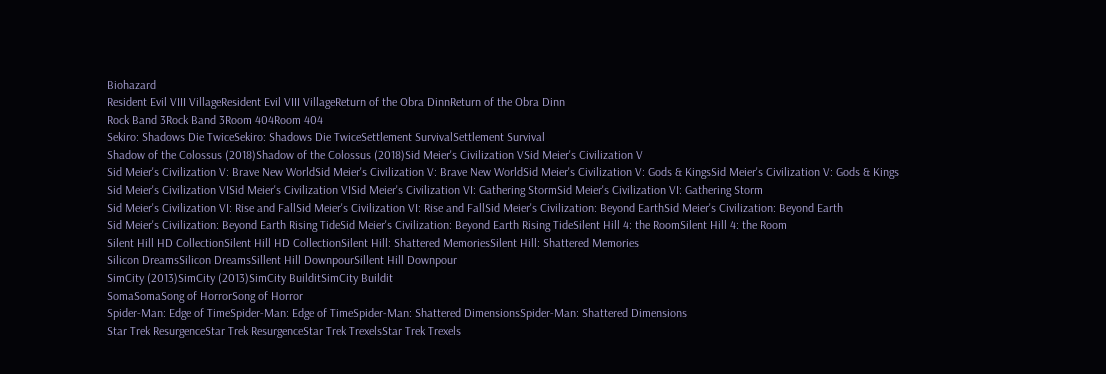Biohazard
Resident Evil VIII VillageResident Evil VIII VillageReturn of the Obra DinnReturn of the Obra Dinn
Rock Band 3Rock Band 3Room 404Room 404
Sekiro: Shadows Die TwiceSekiro: Shadows Die TwiceSettlement SurvivalSettlement Survival
Shadow of the Colossus (2018)Shadow of the Colossus (2018)Sid Meier's Civilization VSid Meier's Civilization V
Sid Meier's Civilization V: Brave New WorldSid Meier's Civilization V: Brave New WorldSid Meier's Civilization V: Gods & KingsSid Meier's Civilization V: Gods & Kings
Sid Meier's Civilization VISid Meier's Civilization VISid Meier's Civilization VI: Gathering StormSid Meier's Civilization VI: Gathering Storm
Sid Meier's Civilization VI: Rise and FallSid Meier's Civilization VI: Rise and FallSid Meier's Civilization: Beyond EarthSid Meier's Civilization: Beyond Earth
Sid Meier's Civilization: Beyond Earth Rising TideSid Meier's Civilization: Beyond Earth Rising TideSilent Hill 4: the RoomSilent Hill 4: the Room
Silent Hill HD CollectionSilent Hill HD CollectionSilent Hill: Shattered MemoriesSilent Hill: Shattered Memories
Silicon DreamsSilicon DreamsSillent Hill DownpourSillent Hill Downpour
SimCity (2013)SimCity (2013)SimCity BuilditSimCity Buildit
SomaSomaSong of HorrorSong of Horror
Spider-Man: Edge of TimeSpider-Man: Edge of TimeSpider-Man: Shattered DimensionsSpider-Man: Shattered Dimensions
Star Trek ResurgenceStar Trek ResurgenceStar Trek TrexelsStar Trek Trexels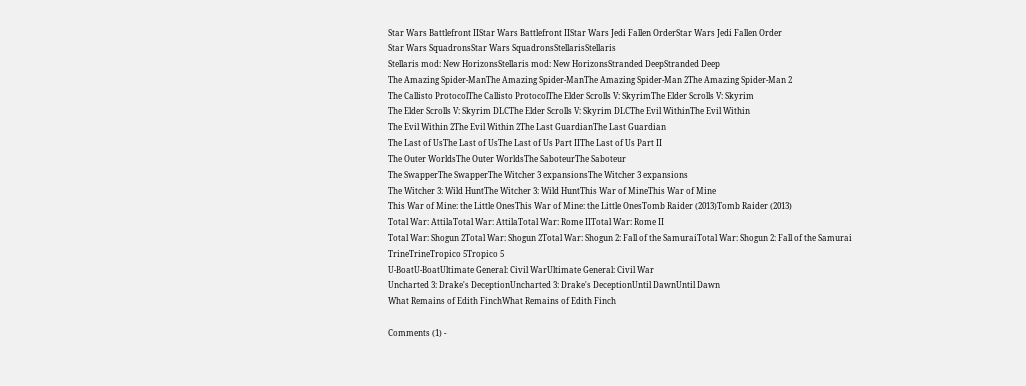Star Wars Battlefront IIStar Wars Battlefront IIStar Wars Jedi Fallen OrderStar Wars Jedi Fallen Order
Star Wars SquadronsStar Wars SquadronsStellarisStellaris
Stellaris mod: New HorizonsStellaris mod: New HorizonsStranded DeepStranded Deep
The Amazing Spider-ManThe Amazing Spider-ManThe Amazing Spider-Man 2The Amazing Spider-Man 2
The Callisto ProtocolThe Callisto ProtocolThe Elder Scrolls V: SkyrimThe Elder Scrolls V: Skyrim
The Elder Scrolls V: Skyrim DLCThe Elder Scrolls V: Skyrim DLCThe Evil WithinThe Evil Within
The Evil Within 2The Evil Within 2The Last GuardianThe Last Guardian
The Last of UsThe Last of UsThe Last of Us Part IIThe Last of Us Part II
The Outer WorldsThe Outer WorldsThe SaboteurThe Saboteur
The SwapperThe SwapperThe Witcher 3 expansionsThe Witcher 3 expansions
The Witcher 3: Wild HuntThe Witcher 3: Wild HuntThis War of MineThis War of Mine
This War of Mine: the Little OnesThis War of Mine: the Little OnesTomb Raider (2013)Tomb Raider (2013)
Total War: AttilaTotal War: AttilaTotal War: Rome IITotal War: Rome II
Total War: Shogun 2Total War: Shogun 2Total War: Shogun 2: Fall of the SamuraiTotal War: Shogun 2: Fall of the Samurai
TrineTrineTropico 5Tropico 5
U-BoatU-BoatUltimate General: Civil WarUltimate General: Civil War
Uncharted 3: Drake's DeceptionUncharted 3: Drake's DeceptionUntil DawnUntil Dawn
What Remains of Edith FinchWhat Remains of Edith Finch

Comments (1) -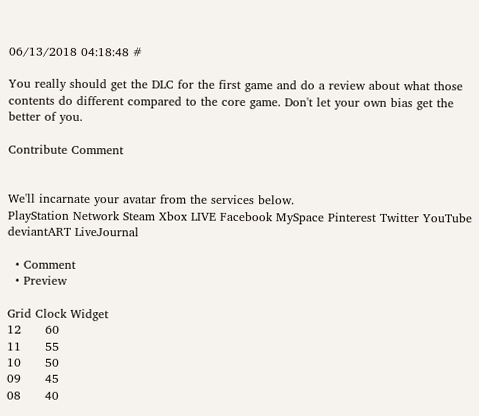06/13/2018 04:18:48 #

You really should get the DLC for the first game and do a review about what those contents do different compared to the core game. Don't let your own bias get the better of you.

Contribute Comment


We'll incarnate your avatar from the services below.
PlayStation Network Steam Xbox LIVE Facebook MySpace Pinterest Twitter YouTube deviantART LiveJournal

  • Comment
  • Preview

Grid Clock Widget
12      60
11      55
10      50
09      45
08      40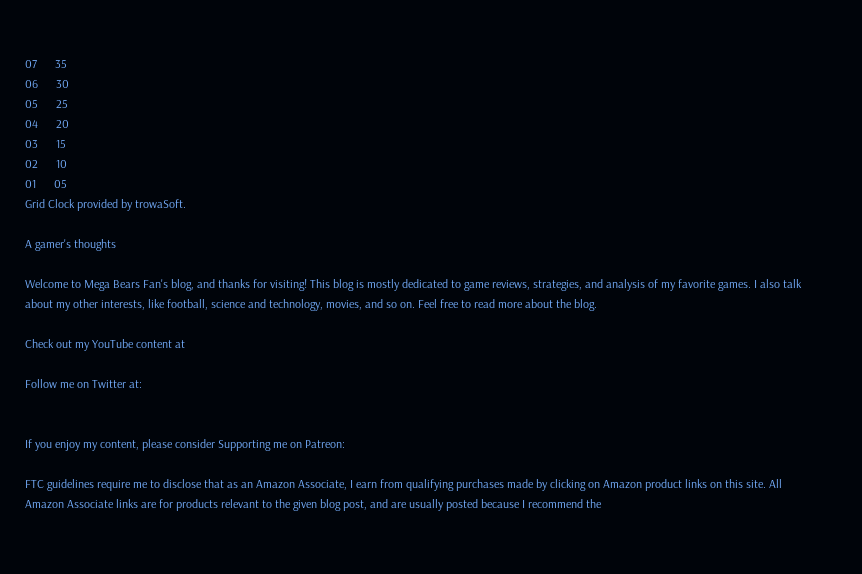07      35
06      30
05      25
04      20
03      15
02      10
01      05
Grid Clock provided by trowaSoft.

A gamer's thoughts

Welcome to Mega Bears Fan's blog, and thanks for visiting! This blog is mostly dedicated to game reviews, strategies, and analysis of my favorite games. I also talk about my other interests, like football, science and technology, movies, and so on. Feel free to read more about the blog.

Check out my YouTube content at

Follow me on Twitter at:


If you enjoy my content, please consider Supporting me on Patreon:

FTC guidelines require me to disclose that as an Amazon Associate, I earn from qualifying purchases made by clicking on Amazon product links on this site. All Amazon Associate links are for products relevant to the given blog post, and are usually posted because I recommend the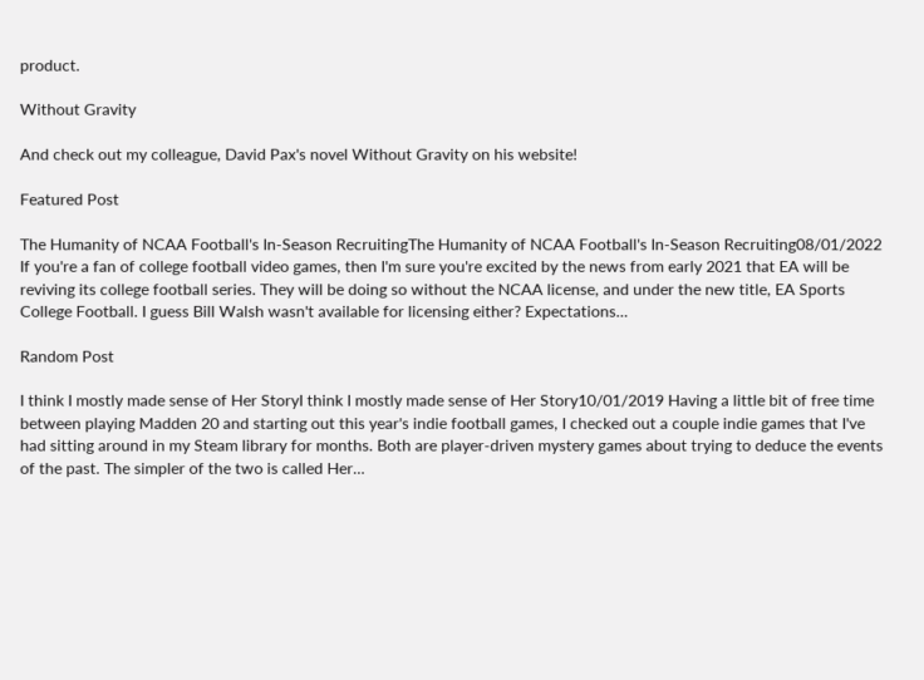product.

Without Gravity

And check out my colleague, David Pax's novel Without Gravity on his website!

Featured Post

The Humanity of NCAA Football's In-Season RecruitingThe Humanity of NCAA Football's In-Season Recruiting08/01/2022 If you're a fan of college football video games, then I'm sure you're excited by the news from early 2021 that EA will be reviving its college football series. They will be doing so without the NCAA license, and under the new title, EA Sports College Football. I guess Bill Walsh wasn't available for licensing either? Expectations...

Random Post

I think I mostly made sense of Her StoryI think I mostly made sense of Her Story10/01/2019 Having a little bit of free time between playing Madden 20 and starting out this year's indie football games, I checked out a couple indie games that I've had sitting around in my Steam library for months. Both are player-driven mystery games about trying to deduce the events of the past. The simpler of the two is called Her...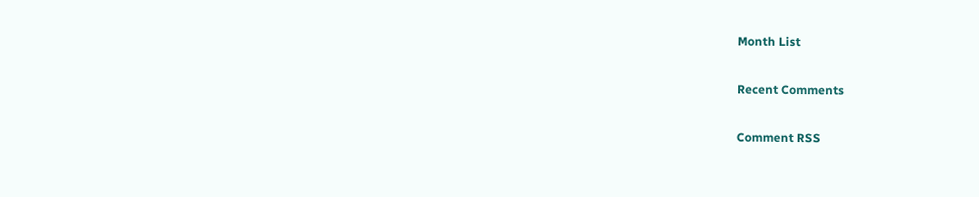Month List

Recent Comments

Comment RSS